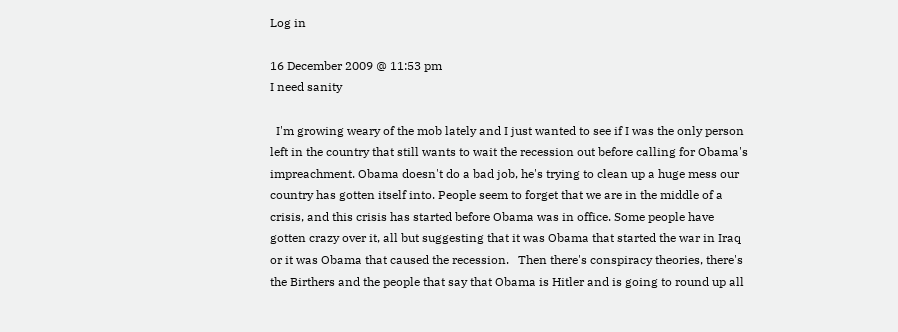Log in

16 December 2009 @ 11:53 pm
I need sanity

  I'm growing weary of the mob lately and I just wanted to see if I was the only person left in the country that still wants to wait the recession out before calling for Obama's impreachment. Obama doesn't do a bad job, he's trying to clean up a huge mess our country has gotten itself into. People seem to forget that we are in the middle of a crisis, and this crisis has started before Obama was in office. Some people have gotten crazy over it, all but suggesting that it was Obama that started the war in Iraq or it was Obama that caused the recession.   Then there's conspiracy theories, there's the Birthers and the people that say that Obama is Hitler and is going to round up all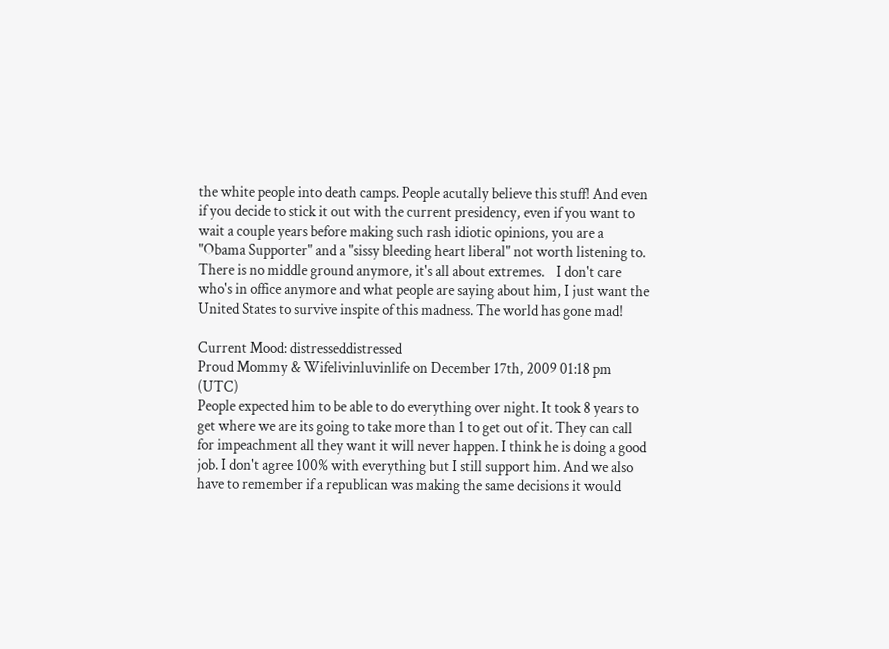the white people into death camps. People acutally believe this stuff! And even if you decide to stick it out with the current presidency, even if you want to wait a couple years before making such rash idiotic opinions, you are a "Obama Supporter" and a "sissy bleeding heart liberal" not worth listening to. There is no middle ground anymore, it's all about extremes.    I don't care who's in office anymore and what people are saying about him, I just want the United States to survive inspite of this madness. The world has gone mad!

Current Mood: distresseddistressed
Proud Mommy & Wifelivinluvinlife on December 17th, 2009 01:18 pm (UTC)
People expected him to be able to do everything over night. It took 8 years to get where we are its going to take more than 1 to get out of it. They can call for impeachment all they want it will never happen. I think he is doing a good job. I don't agree 100% with everything but I still support him. And we also have to remember if a republican was making the same decisions it would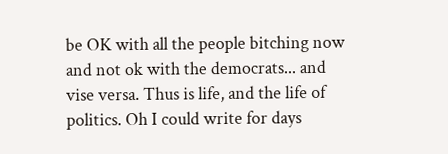be OK with all the people bitching now and not ok with the democrats... and vise versa. Thus is life, and the life of politics. Oh I could write for days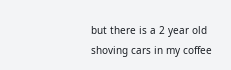but there is a 2 year old shoving cars in my coffee